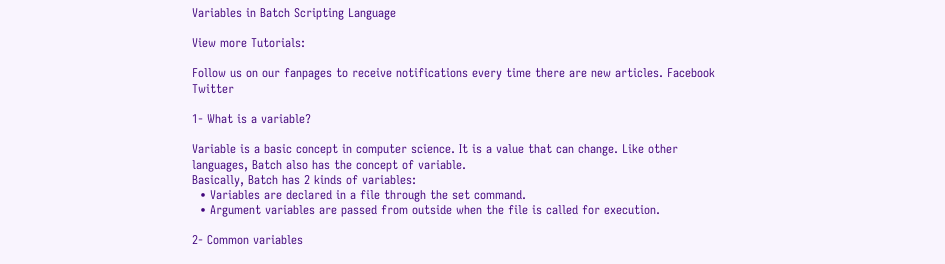Variables in Batch Scripting Language

View more Tutorials:

Follow us on our fanpages to receive notifications every time there are new articles. Facebook Twitter

1- What is a variable?

Variable is a basic concept in computer science. It is a value that can change. Like other languages, Batch also has the concept of variable.
Basically, Batch has 2 kinds of variables:
  • Variables are declared in a file through the set command.
  • Argument variables are passed from outside when the file is called for execution.

2- Common variables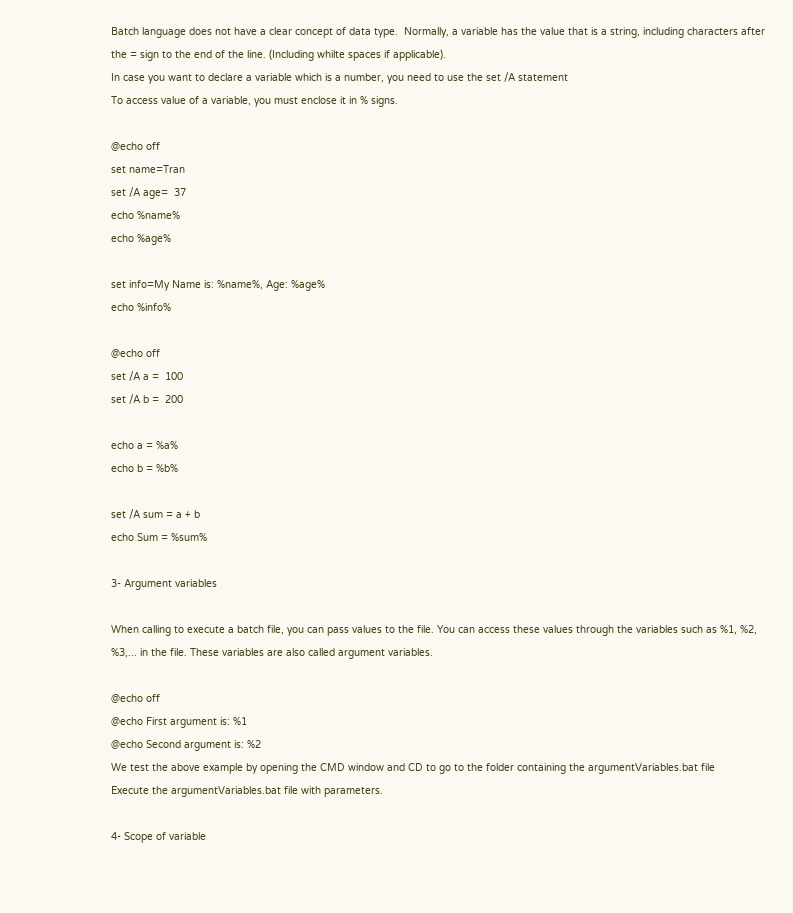Batch language does not have a clear concept of data type.  Normally, a variable has the value that is a string, including characters after the = sign to the end of the line. (Including whilte spaces if applicable).
In case you want to declare a variable which is a number, you need to use the set /A statement
To access value of a variable, you must enclose it in % signs.

@echo off
set name=Tran
set /A age=  37
echo %name%
echo %age%

set info=My Name is: %name%, Age: %age%
echo %info%

@echo off
set /A a =  100
set /A b =  200

echo a = %a%
echo b = %b%

set /A sum = a + b
echo Sum = %sum%

3- Argument variables

When calling to execute a batch file, you can pass values to the file. You can access these values through the variables such as %1, %2, %3,... in the file. These variables are also called argument variables.

@echo off
@echo First argument is: %1
@echo Second argument is: %2
We test the above example by opening the CMD window and CD to go to the folder containing the argumentVariables.bat file
Execute the argumentVariables.bat file with parameters.

4- Scope of variable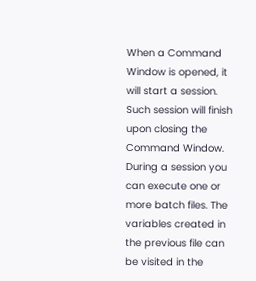When a Command Window is opened, it will start a session. Such session will finish upon closing the Command Window. During a session you can execute one or more batch files. The variables created in the previous file can be visited in the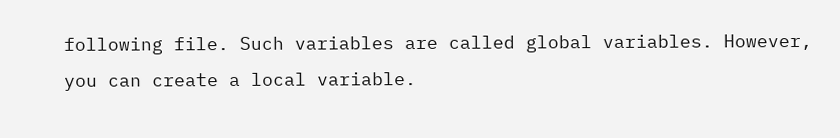following file. Such variables are called global variables. However, you can create a local variable.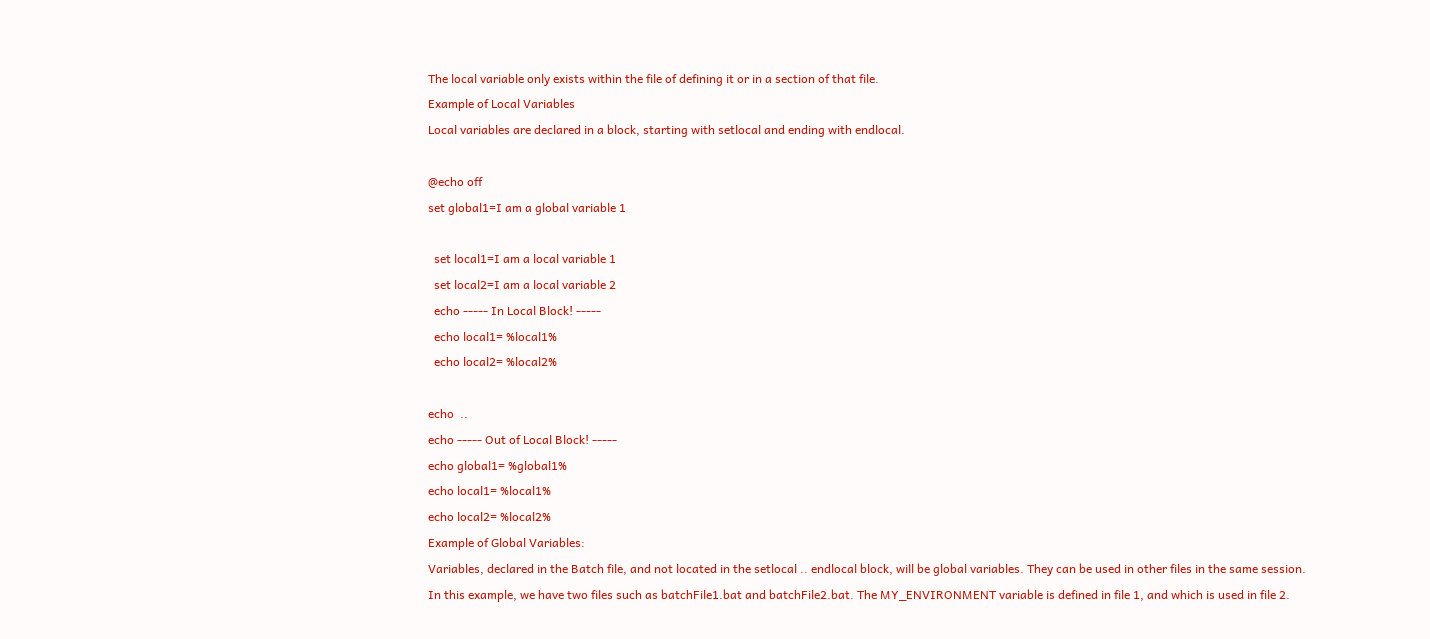The local variable only exists within the file of defining it or in a section of that file.
Example of Local Variables
Local variables are declared in a block, starting with setlocal and ending with endlocal.

@echo off
set global1=I am a global variable 1

  set local1=I am a local variable 1
  set local2=I am a local variable 2
  echo ----- In Local Block! -----
  echo local1= %local1%
  echo local2= %local2%

echo  ..
echo ----- Out of Local Block! -----
echo global1= %global1%
echo local1= %local1%
echo local2= %local2%
Example of Global Variables:
Variables, declared in the Batch file, and not located in the setlocal .. endlocal block, will be global variables. They can be used in other files in the same session.
In this example, we have two files such as batchFile1.bat and batchFile2.bat. The MY_ENVIRONMENT variable is defined in file 1, and which is used in file 2.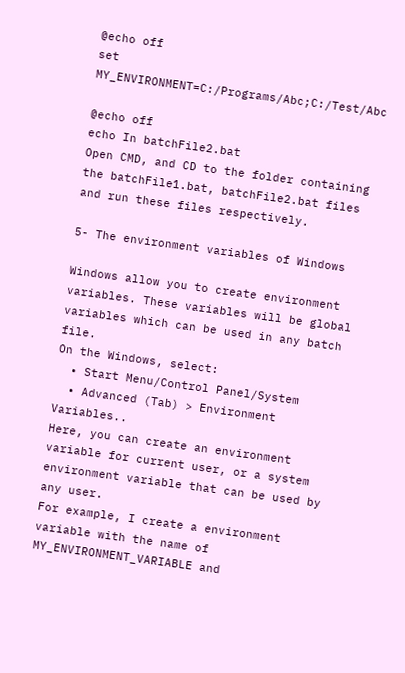@echo off
set MY_ENVIRONMENT=C:/Programs/Abc;C:/Test/Abc

@echo off
echo In batchFile2.bat
Open CMD, and CD to the folder containing the batchFile1.bat, batchFile2.bat files and run these files respectively.

5- The environment variables of Windows

Windows allow you to create environment variables. These variables will be global variables which can be used in any batch file.
On the Windows, select:
  • Start Menu/Control Panel/System
  • Advanced (Tab) > Environment Variables..
Here, you can create an environment variable for current user, or a system environment variable that can be used by any user.
For example, I create a environment variable with the name of MY_ENVIRONMENT_VARIABLE and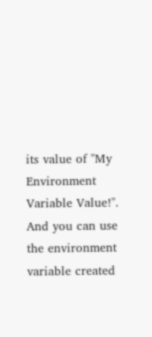its value of "My Environment Variable Value!".
And you can use the environment variable created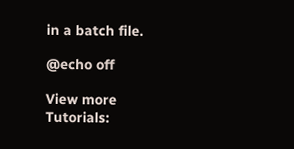in a batch file.

@echo off

View more Tutorials: